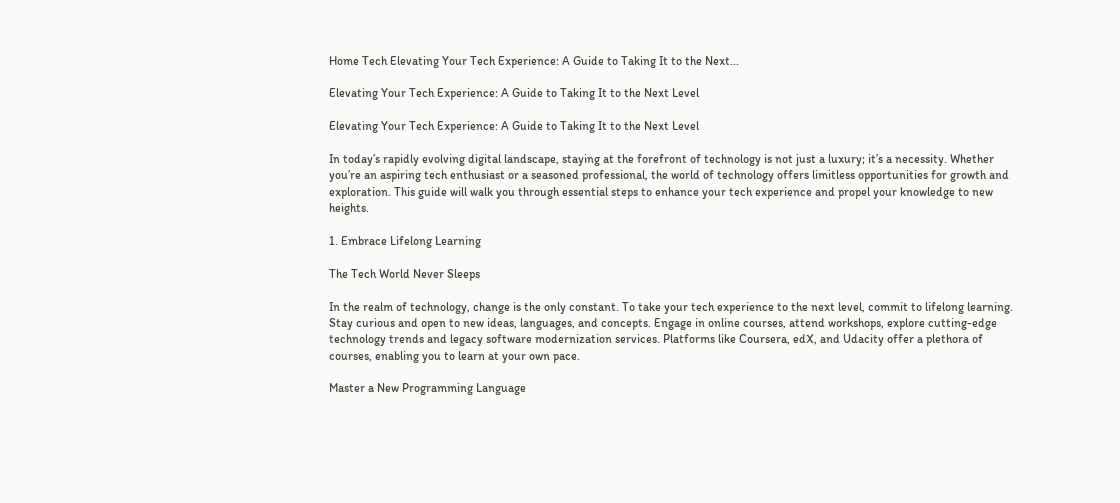Home Tech Elevating Your Tech Experience: A Guide to Taking It to the Next...

Elevating Your Tech Experience: A Guide to Taking It to the Next Level

Elevating Your Tech Experience: A Guide to Taking It to the Next Level

In today’s rapidly evolving digital landscape, staying at the forefront of technology is not just a luxury; it’s a necessity. Whether you’re an aspiring tech enthusiast or a seasoned professional, the world of technology offers limitless opportunities for growth and exploration. This guide will walk you through essential steps to enhance your tech experience and propel your knowledge to new heights.

1. Embrace Lifelong Learning

The Tech World Never Sleeps

In the realm of technology, change is the only constant. To take your tech experience to the next level, commit to lifelong learning. Stay curious and open to new ideas, languages, and concepts. Engage in online courses, attend workshops, explore cutting-edge technology trends and legacy software modernization services. Platforms like Coursera, edX, and Udacity offer a plethora of courses, enabling you to learn at your own pace.

Master a New Programming Language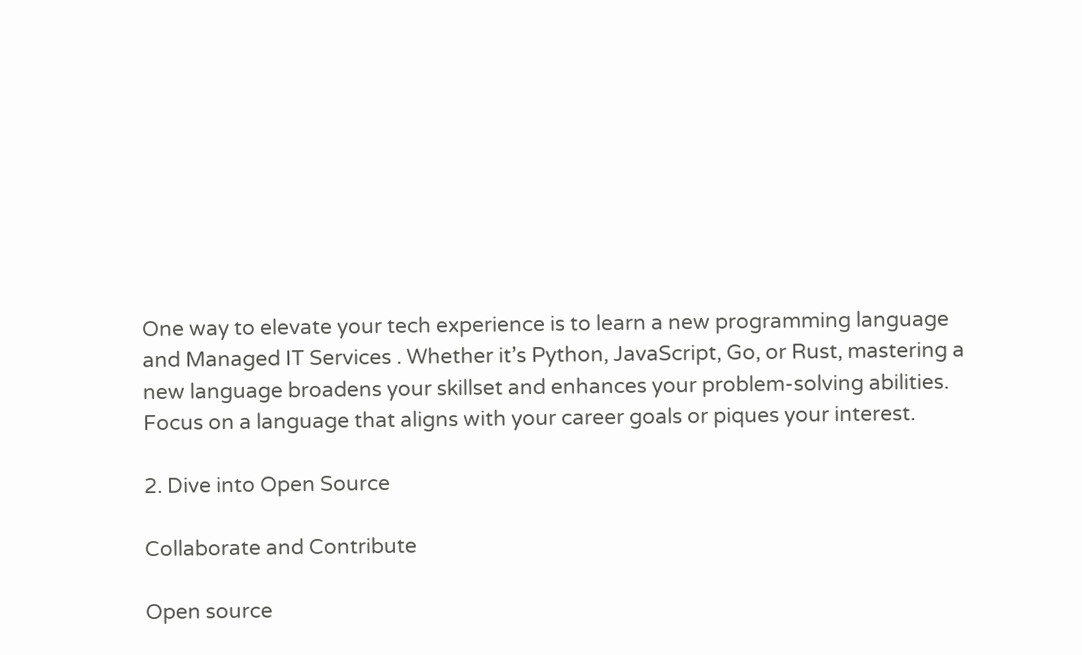One way to elevate your tech experience is to learn a new programming language and Managed IT Services . Whether it’s Python, JavaScript, Go, or Rust, mastering a new language broadens your skillset and enhances your problem-solving abilities. Focus on a language that aligns with your career goals or piques your interest.

2. Dive into Open Source

Collaborate and Contribute

Open source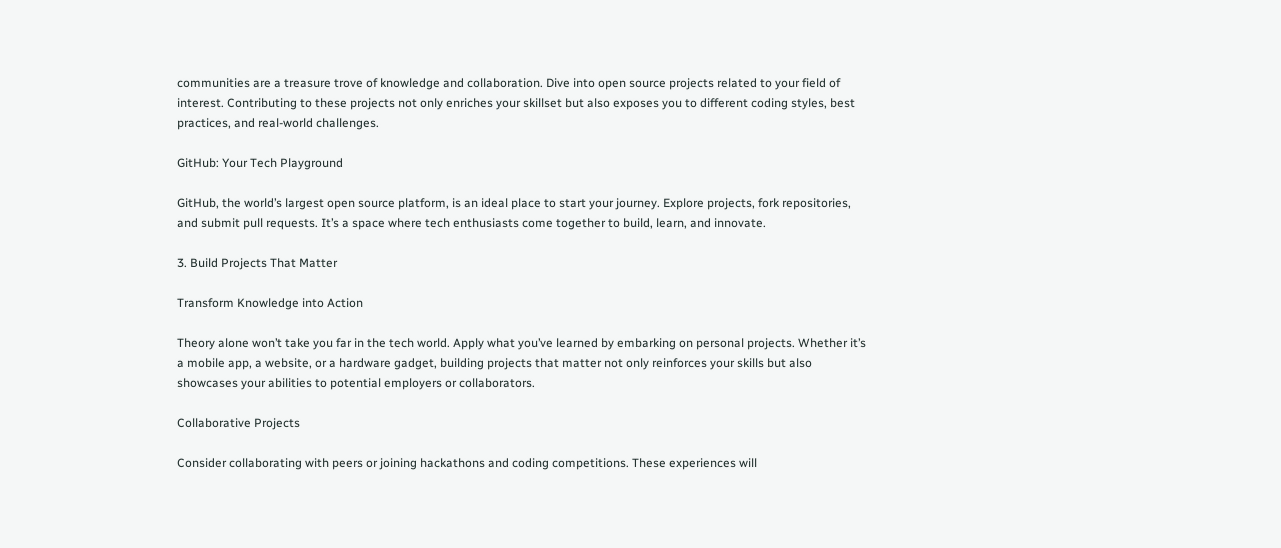communities are a treasure trove of knowledge and collaboration. Dive into open source projects related to your field of interest. Contributing to these projects not only enriches your skillset but also exposes you to different coding styles, best practices, and real-world challenges.

GitHub: Your Tech Playground

GitHub, the world’s largest open source platform, is an ideal place to start your journey. Explore projects, fork repositories, and submit pull requests. It’s a space where tech enthusiasts come together to build, learn, and innovate.

3. Build Projects That Matter

Transform Knowledge into Action

Theory alone won’t take you far in the tech world. Apply what you’ve learned by embarking on personal projects. Whether it’s a mobile app, a website, or a hardware gadget, building projects that matter not only reinforces your skills but also showcases your abilities to potential employers or collaborators.

Collaborative Projects

Consider collaborating with peers or joining hackathons and coding competitions. These experiences will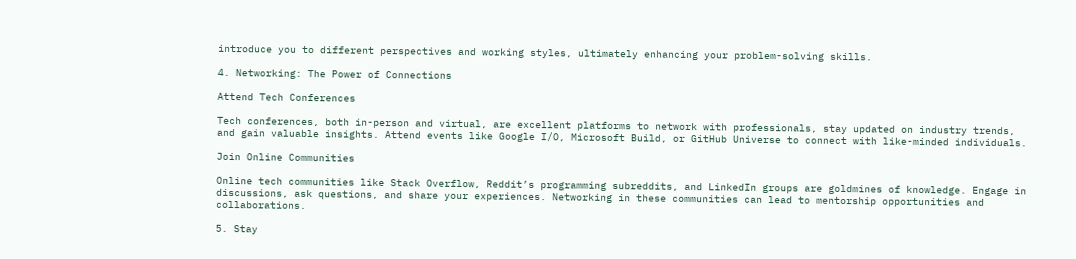introduce you to different perspectives and working styles, ultimately enhancing your problem-solving skills.

4. Networking: The Power of Connections

Attend Tech Conferences

Tech conferences, both in-person and virtual, are excellent platforms to network with professionals, stay updated on industry trends, and gain valuable insights. Attend events like Google I/O, Microsoft Build, or GitHub Universe to connect with like-minded individuals.

Join Online Communities

Online tech communities like Stack Overflow, Reddit’s programming subreddits, and LinkedIn groups are goldmines of knowledge. Engage in discussions, ask questions, and share your experiences. Networking in these communities can lead to mentorship opportunities and collaborations.

5. Stay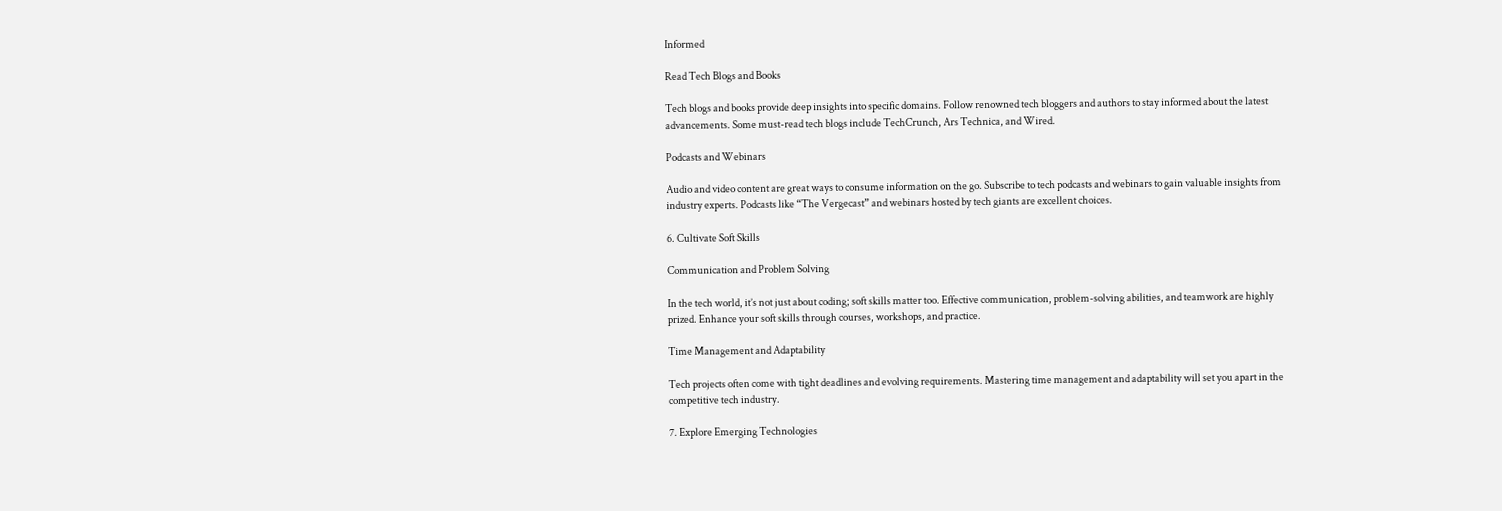Informed

Read Tech Blogs and Books

Tech blogs and books provide deep insights into specific domains. Follow renowned tech bloggers and authors to stay informed about the latest advancements. Some must-read tech blogs include TechCrunch, Ars Technica, and Wired.

Podcasts and Webinars

Audio and video content are great ways to consume information on the go. Subscribe to tech podcasts and webinars to gain valuable insights from industry experts. Podcasts like “The Vergecast” and webinars hosted by tech giants are excellent choices.

6. Cultivate Soft Skills

Communication and Problem Solving

In the tech world, it’s not just about coding; soft skills matter too. Effective communication, problem-solving abilities, and teamwork are highly prized. Enhance your soft skills through courses, workshops, and practice.

Time Management and Adaptability

Tech projects often come with tight deadlines and evolving requirements. Mastering time management and adaptability will set you apart in the competitive tech industry.

7. Explore Emerging Technologies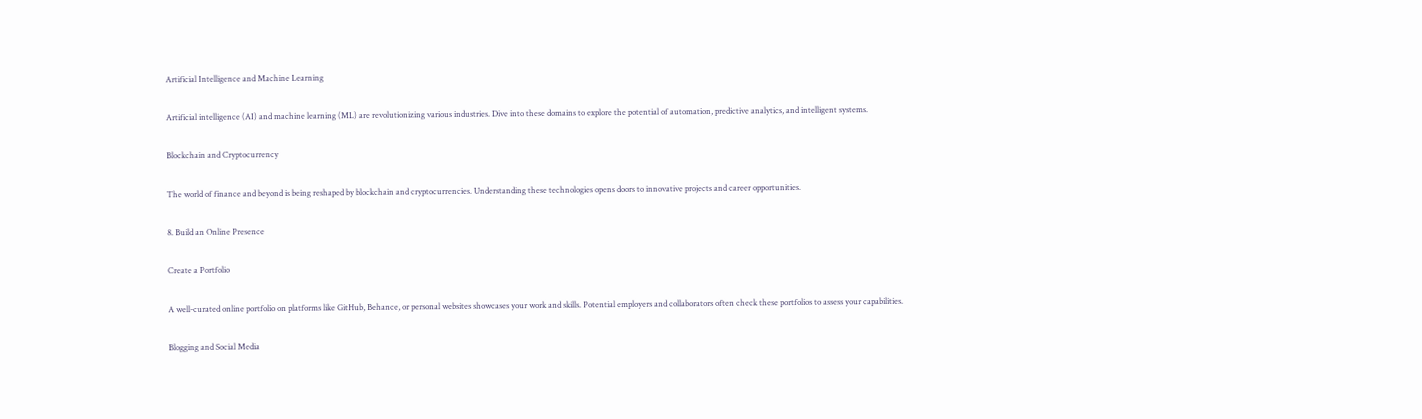Artificial Intelligence and Machine Learning

Artificial intelligence (AI) and machine learning (ML) are revolutionizing various industries. Dive into these domains to explore the potential of automation, predictive analytics, and intelligent systems.

Blockchain and Cryptocurrency

The world of finance and beyond is being reshaped by blockchain and cryptocurrencies. Understanding these technologies opens doors to innovative projects and career opportunities.

8. Build an Online Presence

Create a Portfolio

A well-curated online portfolio on platforms like GitHub, Behance, or personal websites showcases your work and skills. Potential employers and collaborators often check these portfolios to assess your capabilities.

Blogging and Social Media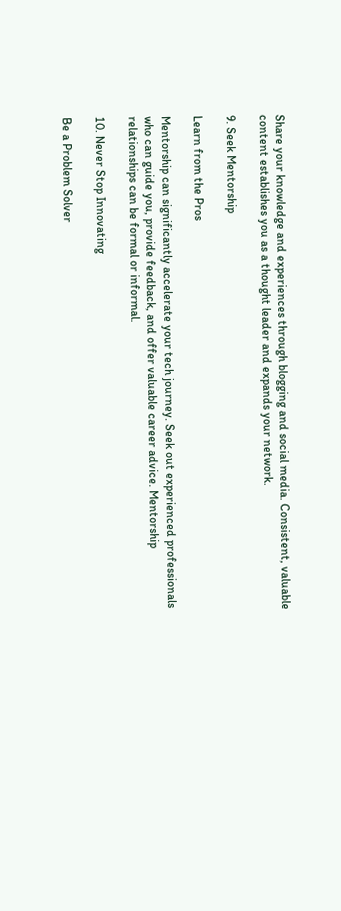Share your knowledge and experiences through blogging and social media. Consistent, valuable content establishes you as a thought leader and expands your network.

9. Seek Mentorship

Learn from the Pros

Mentorship can significantly accelerate your tech journey. Seek out experienced professionals who can guide you, provide feedback, and offer valuable career advice. Mentorship relationships can be formal or informal.

10. Never Stop Innovating

Be a Problem Solver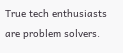True tech enthusiasts are problem solvers.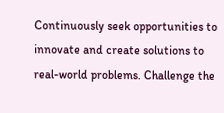Continuously seek opportunities to innovate and create solutions to real-world problems. Challenge the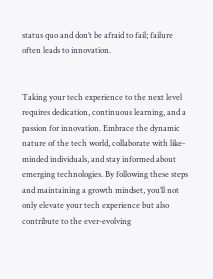status quo and don’t be afraid to fail; failure often leads to innovation.


Taking your tech experience to the next level requires dedication, continuous learning, and a passion for innovation. Embrace the dynamic nature of the tech world, collaborate with like-minded individuals, and stay informed about emerging technologies. By following these steps and maintaining a growth mindset, you’ll not only elevate your tech experience but also contribute to the ever-evolving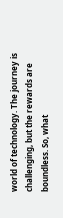world of technology. The journey is challenging, but the rewards are boundless. So, what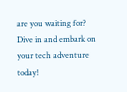are you waiting for? Dive in and embark on your tech adventure today!